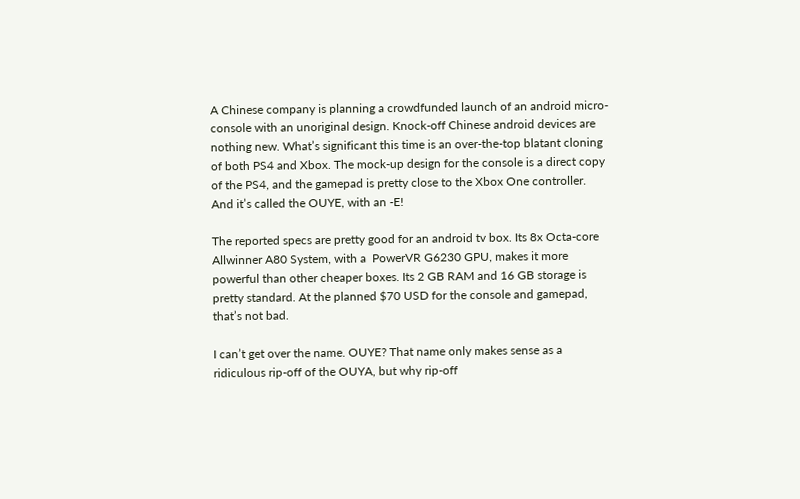A Chinese company is planning a crowdfunded launch of an android micro-console with an unoriginal design. Knock-off Chinese android devices are nothing new. What’s significant this time is an over-the-top blatant cloning of both PS4 and Xbox. The mock-up design for the console is a direct copy of the PS4, and the gamepad is pretty close to the Xbox One controller. And it’s called the OUYE, with an -E!

The reported specs are pretty good for an android tv box. Its 8x Octa-core Allwinner A80 System, with a  PowerVR G6230 GPU, makes it more powerful than other cheaper boxes. Its 2 GB RAM and 16 GB storage is pretty standard. At the planned $70 USD for the console and gamepad, that’s not bad.

I can’t get over the name. OUYE? That name only makes sense as a ridiculous rip-off of the OUYA, but why rip-off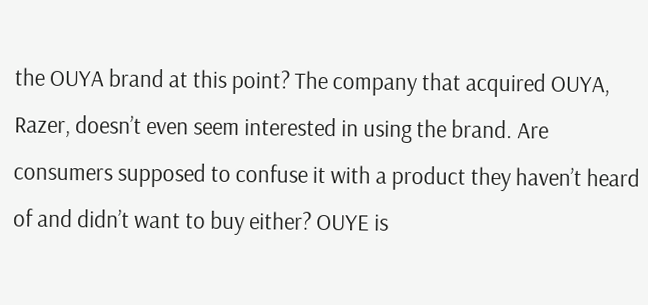the OUYA brand at this point? The company that acquired OUYA, Razer, doesn’t even seem interested in using the brand. Are consumers supposed to confuse it with a product they haven’t heard of and didn’t want to buy either? OUYE is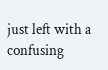just left with a confusing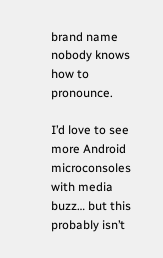brand name nobody knows how to pronounce.

I’d love to see more Android microconsoles with media buzz… but this probably isn’t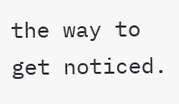the way to get noticed.